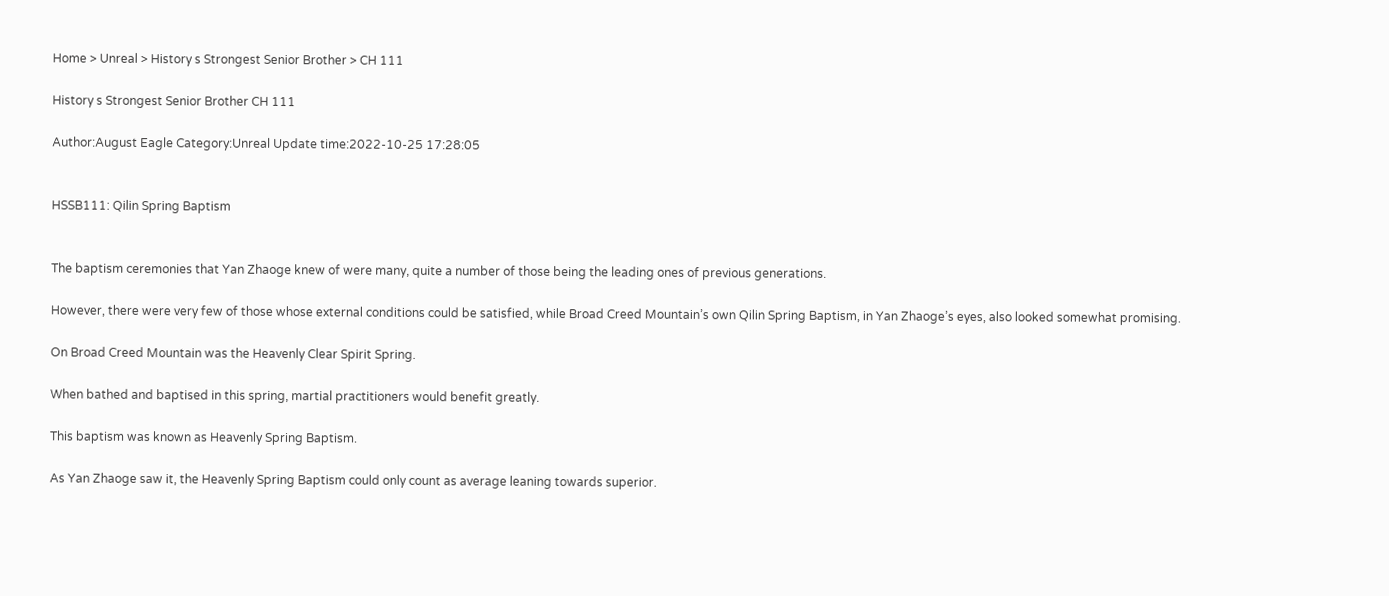Home > Unreal > History s Strongest Senior Brother > CH 111

History s Strongest Senior Brother CH 111

Author:August Eagle Category:Unreal Update time:2022-10-25 17:28:05


HSSB111: Qilin Spring Baptism


The baptism ceremonies that Yan Zhaoge knew of were many, quite a number of those being the leading ones of previous generations.

However, there were very few of those whose external conditions could be satisfied, while Broad Creed Mountain’s own Qilin Spring Baptism, in Yan Zhaoge’s eyes, also looked somewhat promising.

On Broad Creed Mountain was the Heavenly Clear Spirit Spring.

When bathed and baptised in this spring, martial practitioners would benefit greatly.

This baptism was known as Heavenly Spring Baptism.

As Yan Zhaoge saw it, the Heavenly Spring Baptism could only count as average leaning towards superior.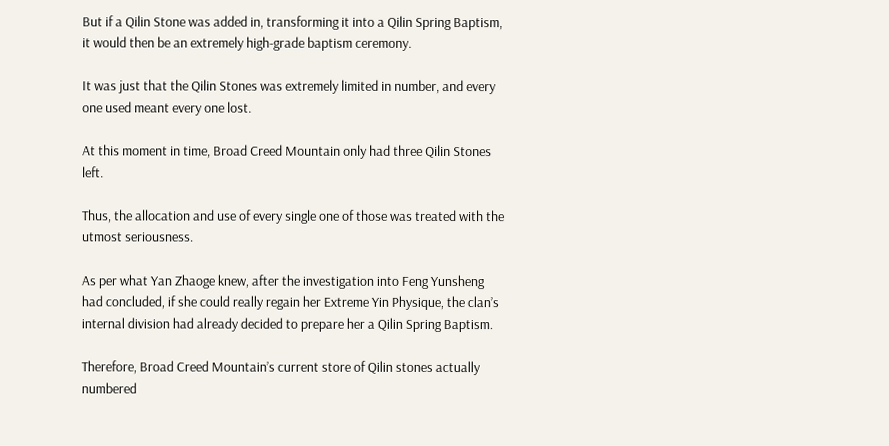But if a Qilin Stone was added in, transforming it into a Qilin Spring Baptism, it would then be an extremely high-grade baptism ceremony.

It was just that the Qilin Stones was extremely limited in number, and every one used meant every one lost.

At this moment in time, Broad Creed Mountain only had three Qilin Stones left.

Thus, the allocation and use of every single one of those was treated with the utmost seriousness.

As per what Yan Zhaoge knew, after the investigation into Feng Yunsheng had concluded, if she could really regain her Extreme Yin Physique, the clan’s internal division had already decided to prepare her a Qilin Spring Baptism.

Therefore, Broad Creed Mountain’s current store of Qilin stones actually numbered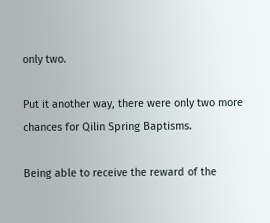only two.

Put it another way, there were only two more chances for Qilin Spring Baptisms.

Being able to receive the reward of the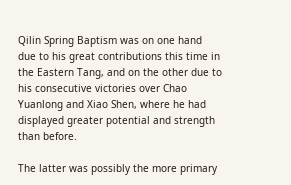Qilin Spring Baptism was on one hand due to his great contributions this time in the Eastern Tang, and on the other due to his consecutive victories over Chao Yuanlong and Xiao Shen, where he had displayed greater potential and strength than before.

The latter was possibly the more primary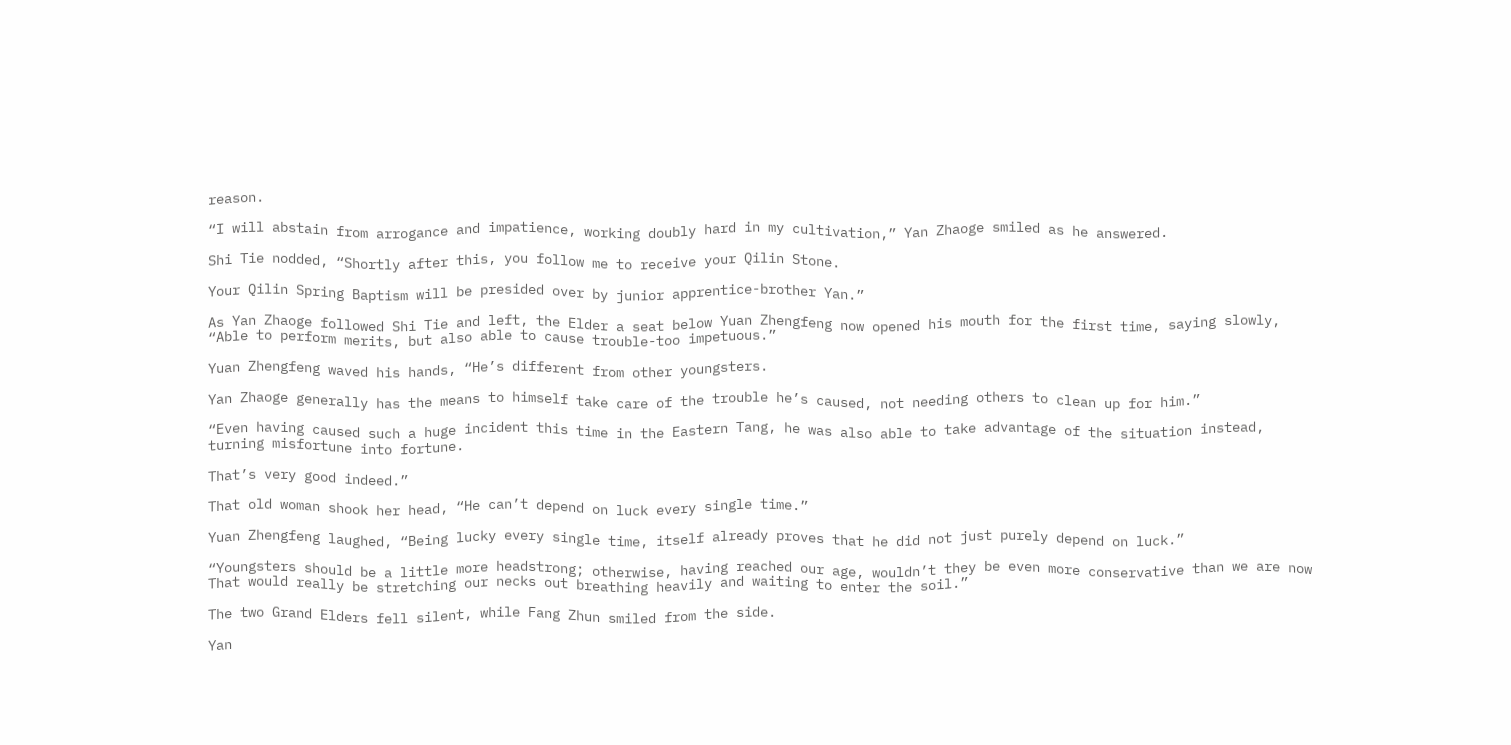reason.

“I will abstain from arrogance and impatience, working doubly hard in my cultivation,” Yan Zhaoge smiled as he answered.

Shi Tie nodded, “Shortly after this, you follow me to receive your Qilin Stone.

Your Qilin Spring Baptism will be presided over by junior apprentice-brother Yan.”

As Yan Zhaoge followed Shi Tie and left, the Elder a seat below Yuan Zhengfeng now opened his mouth for the first time, saying slowly, “Able to perform merits, but also able to cause trouble-too impetuous.”

Yuan Zhengfeng waved his hands, “He’s different from other youngsters.

Yan Zhaoge generally has the means to himself take care of the trouble he’s caused, not needing others to clean up for him.”

“Even having caused such a huge incident this time in the Eastern Tang, he was also able to take advantage of the situation instead, turning misfortune into fortune.

That’s very good indeed.”

That old woman shook her head, “He can’t depend on luck every single time.”

Yuan Zhengfeng laughed, “Being lucky every single time, itself already proves that he did not just purely depend on luck.”

“Youngsters should be a little more headstrong; otherwise, having reached our age, wouldn’t they be even more conservative than we are now That would really be stretching our necks out breathing heavily and waiting to enter the soil.”

The two Grand Elders fell silent, while Fang Zhun smiled from the side.

Yan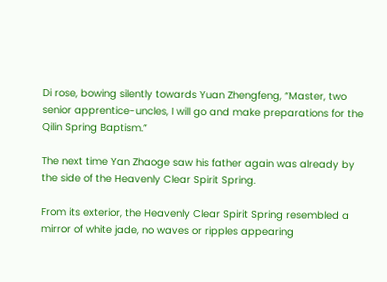Di rose, bowing silently towards Yuan Zhengfeng, “Master, two senior apprentice-uncles, I will go and make preparations for the Qilin Spring Baptism.”

The next time Yan Zhaoge saw his father again was already by the side of the Heavenly Clear Spirit Spring.

From its exterior, the Heavenly Clear Spirit Spring resembled a mirror of white jade, no waves or ripples appearing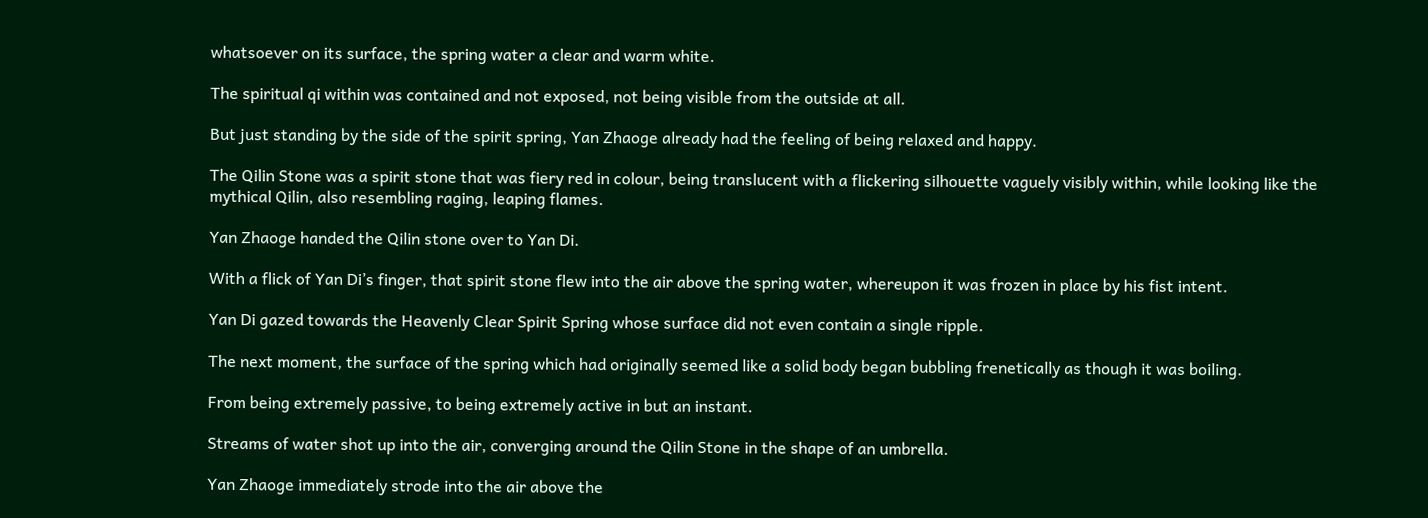whatsoever on its surface, the spring water a clear and warm white.

The spiritual qi within was contained and not exposed, not being visible from the outside at all.

But just standing by the side of the spirit spring, Yan Zhaoge already had the feeling of being relaxed and happy.

The Qilin Stone was a spirit stone that was fiery red in colour, being translucent with a flickering silhouette vaguely visibly within, while looking like the mythical Qilin, also resembling raging, leaping flames.

Yan Zhaoge handed the Qilin stone over to Yan Di.

With a flick of Yan Di’s finger, that spirit stone flew into the air above the spring water, whereupon it was frozen in place by his fist intent.

Yan Di gazed towards the Heavenly Clear Spirit Spring whose surface did not even contain a single ripple.

The next moment, the surface of the spring which had originally seemed like a solid body began bubbling frenetically as though it was boiling.

From being extremely passive, to being extremely active in but an instant.

Streams of water shot up into the air, converging around the Qilin Stone in the shape of an umbrella.

Yan Zhaoge immediately strode into the air above the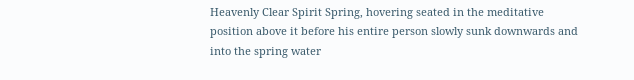Heavenly Clear Spirit Spring, hovering seated in the meditative position above it before his entire person slowly sunk downwards and into the spring water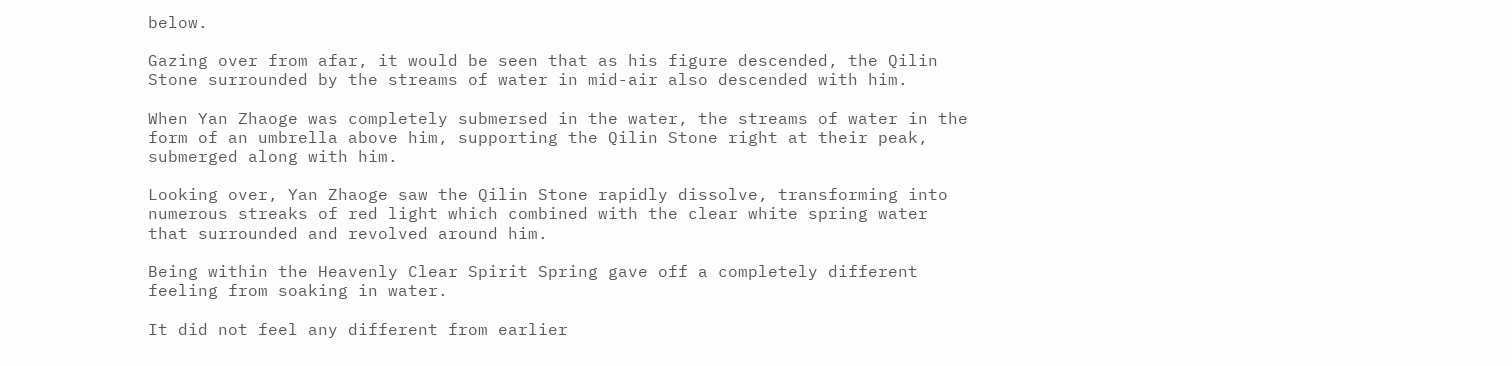below.

Gazing over from afar, it would be seen that as his figure descended, the Qilin Stone surrounded by the streams of water in mid-air also descended with him.

When Yan Zhaoge was completely submersed in the water, the streams of water in the form of an umbrella above him, supporting the Qilin Stone right at their peak, submerged along with him.

Looking over, Yan Zhaoge saw the Qilin Stone rapidly dissolve, transforming into numerous streaks of red light which combined with the clear white spring water that surrounded and revolved around him.

Being within the Heavenly Clear Spirit Spring gave off a completely different feeling from soaking in water.

It did not feel any different from earlier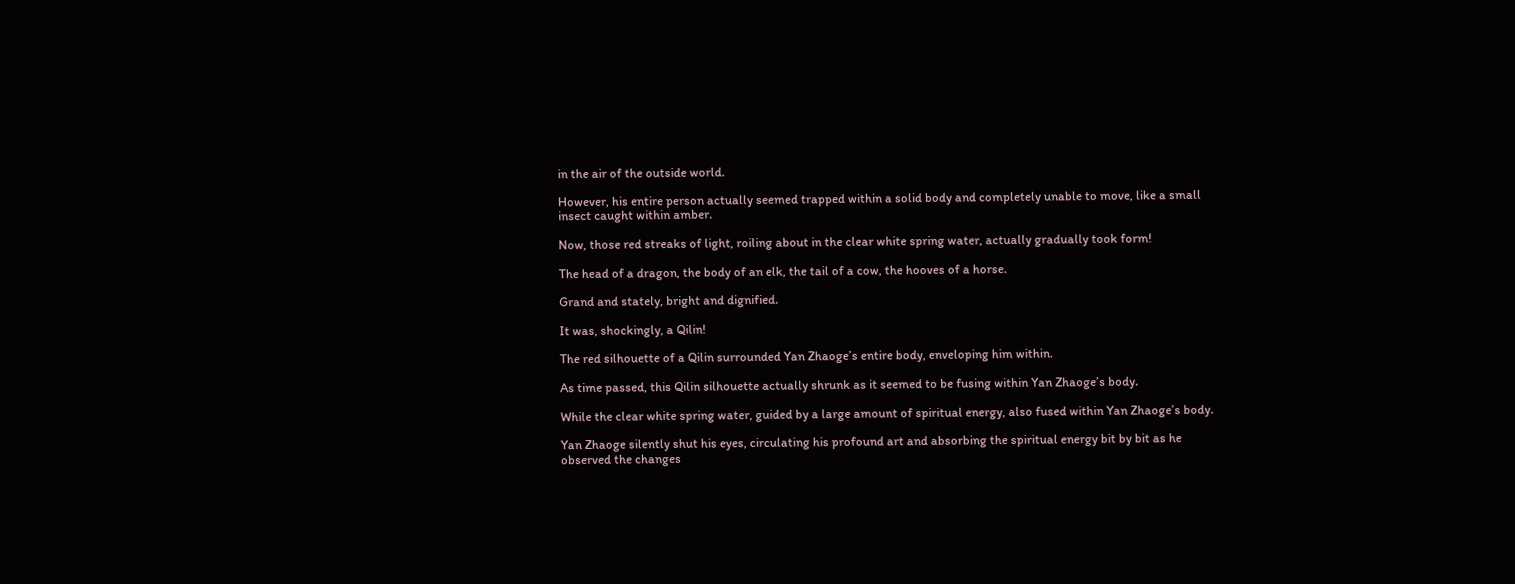in the air of the outside world.

However, his entire person actually seemed trapped within a solid body and completely unable to move, like a small insect caught within amber.

Now, those red streaks of light, roiling about in the clear white spring water, actually gradually took form!

The head of a dragon, the body of an elk, the tail of a cow, the hooves of a horse.

Grand and stately, bright and dignified.

It was, shockingly, a Qilin!

The red silhouette of a Qilin surrounded Yan Zhaoge’s entire body, enveloping him within.

As time passed, this Qilin silhouette actually shrunk as it seemed to be fusing within Yan Zhaoge’s body.

While the clear white spring water, guided by a large amount of spiritual energy, also fused within Yan Zhaoge’s body.

Yan Zhaoge silently shut his eyes, circulating his profound art and absorbing the spiritual energy bit by bit as he observed the changes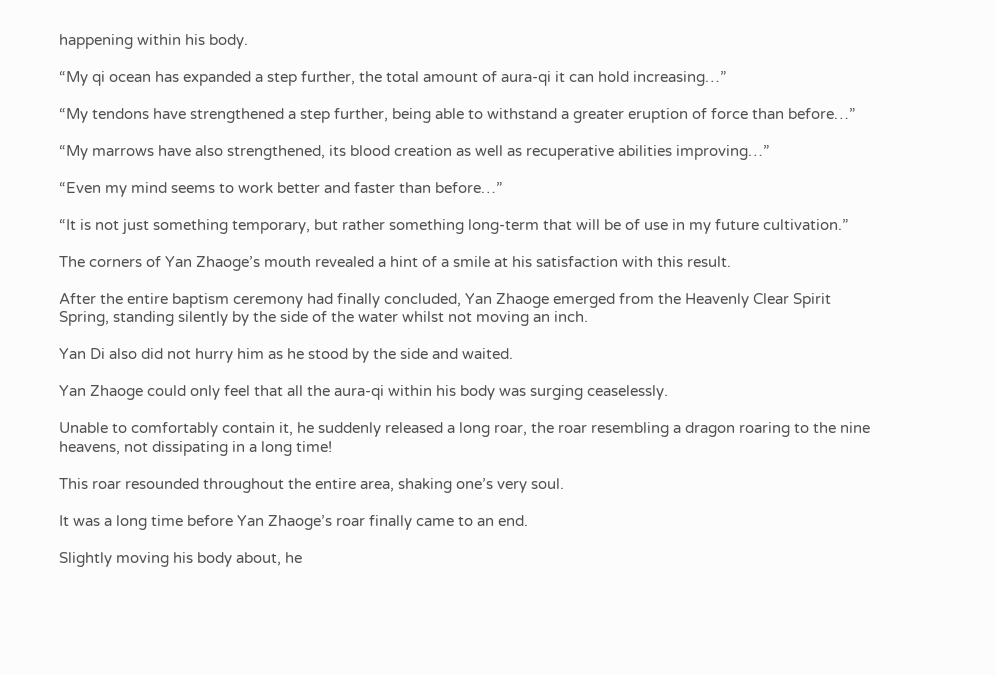happening within his body.

“My qi ocean has expanded a step further, the total amount of aura-qi it can hold increasing…”

“My tendons have strengthened a step further, being able to withstand a greater eruption of force than before…”

“My marrows have also strengthened, its blood creation as well as recuperative abilities improving…”

“Even my mind seems to work better and faster than before…”

“It is not just something temporary, but rather something long-term that will be of use in my future cultivation.”

The corners of Yan Zhaoge’s mouth revealed a hint of a smile at his satisfaction with this result.

After the entire baptism ceremony had finally concluded, Yan Zhaoge emerged from the Heavenly Clear Spirit Spring, standing silently by the side of the water whilst not moving an inch.

Yan Di also did not hurry him as he stood by the side and waited.

Yan Zhaoge could only feel that all the aura-qi within his body was surging ceaselessly.

Unable to comfortably contain it, he suddenly released a long roar, the roar resembling a dragon roaring to the nine heavens, not dissipating in a long time!

This roar resounded throughout the entire area, shaking one’s very soul.

It was a long time before Yan Zhaoge’s roar finally came to an end.

Slightly moving his body about, he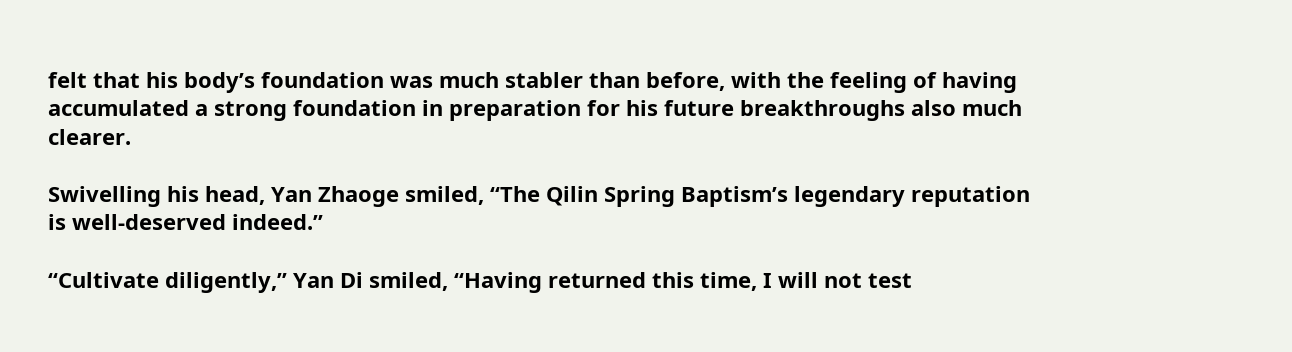felt that his body’s foundation was much stabler than before, with the feeling of having accumulated a strong foundation in preparation for his future breakthroughs also much clearer.

Swivelling his head, Yan Zhaoge smiled, “The Qilin Spring Baptism’s legendary reputation is well-deserved indeed.”

“Cultivate diligently,” Yan Di smiled, “Having returned this time, I will not test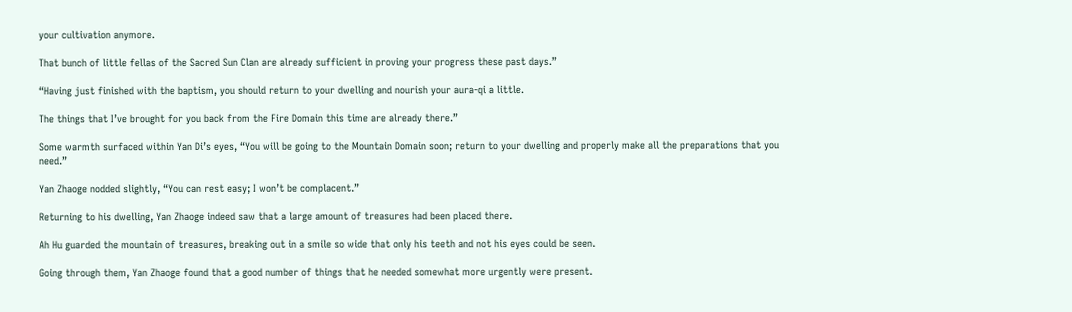your cultivation anymore.

That bunch of little fellas of the Sacred Sun Clan are already sufficient in proving your progress these past days.”

“Having just finished with the baptism, you should return to your dwelling and nourish your aura-qi a little.

The things that I’ve brought for you back from the Fire Domain this time are already there.”

Some warmth surfaced within Yan Di’s eyes, “You will be going to the Mountain Domain soon; return to your dwelling and properly make all the preparations that you need.”

Yan Zhaoge nodded slightly, “You can rest easy; I won’t be complacent.”

Returning to his dwelling, Yan Zhaoge indeed saw that a large amount of treasures had been placed there.

Ah Hu guarded the mountain of treasures, breaking out in a smile so wide that only his teeth and not his eyes could be seen.

Going through them, Yan Zhaoge found that a good number of things that he needed somewhat more urgently were present.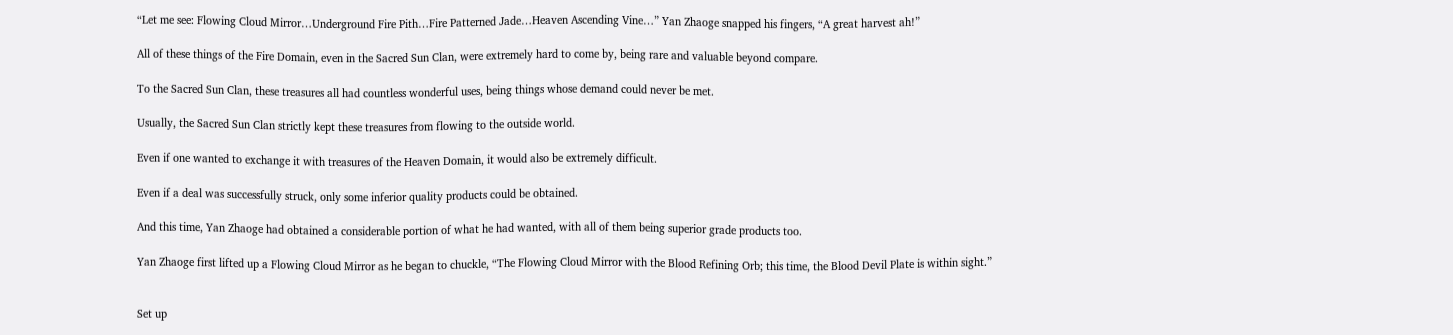“Let me see: Flowing Cloud Mirror…Underground Fire Pith…Fire Patterned Jade…Heaven Ascending Vine…” Yan Zhaoge snapped his fingers, “A great harvest ah!”

All of these things of the Fire Domain, even in the Sacred Sun Clan, were extremely hard to come by, being rare and valuable beyond compare.

To the Sacred Sun Clan, these treasures all had countless wonderful uses, being things whose demand could never be met.

Usually, the Sacred Sun Clan strictly kept these treasures from flowing to the outside world.

Even if one wanted to exchange it with treasures of the Heaven Domain, it would also be extremely difficult.

Even if a deal was successfully struck, only some inferior quality products could be obtained.

And this time, Yan Zhaoge had obtained a considerable portion of what he had wanted, with all of them being superior grade products too.

Yan Zhaoge first lifted up a Flowing Cloud Mirror as he began to chuckle, “The Flowing Cloud Mirror with the Blood Refining Orb; this time, the Blood Devil Plate is within sight.”


Set up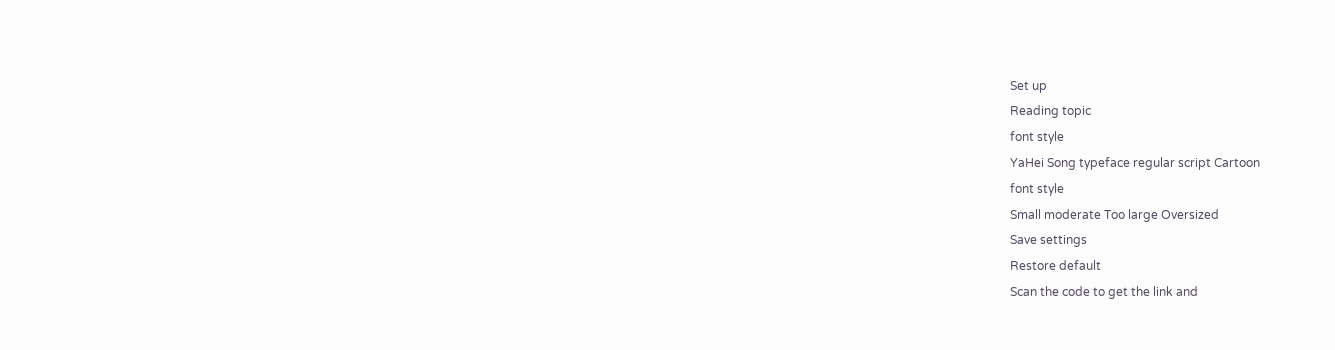Set up
Reading topic
font style
YaHei Song typeface regular script Cartoon
font style
Small moderate Too large Oversized
Save settings
Restore default
Scan the code to get the link and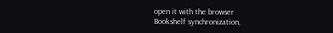open it with the browser
Bookshelf synchronization,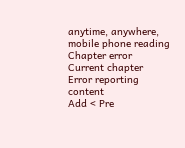anytime, anywhere, mobile phone reading
Chapter error
Current chapter
Error reporting content
Add < Pre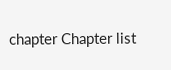chapter Chapter list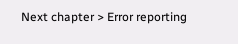Next chapter > Error reporting